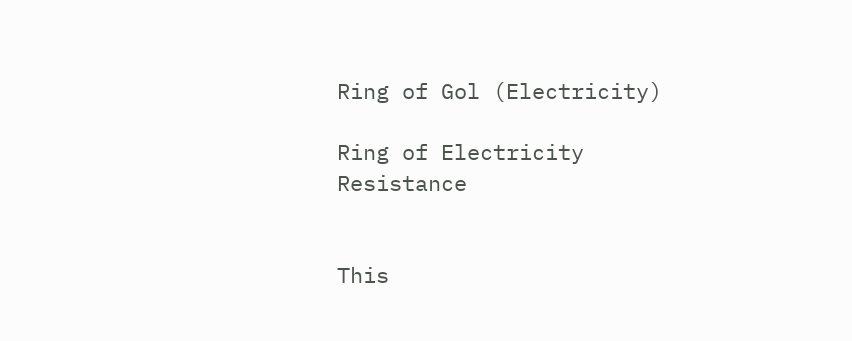Ring of Gol (Electricity)

Ring of Electricity Resistance


This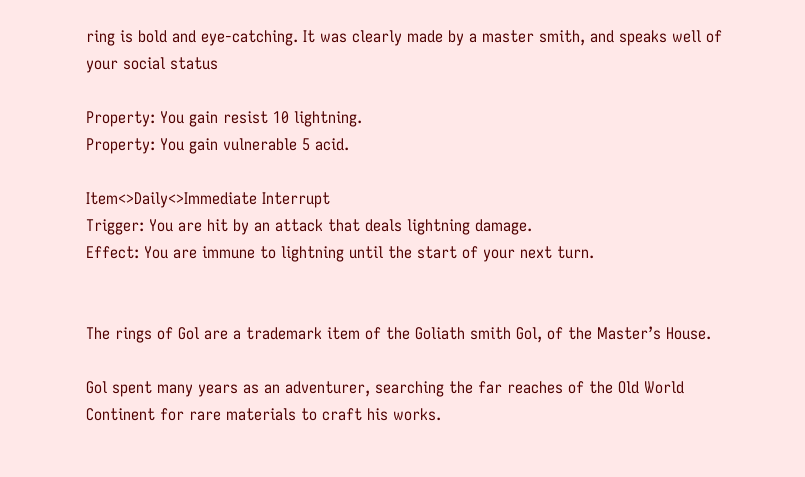ring is bold and eye-catching. It was clearly made by a master smith, and speaks well of your social status

Property: You gain resist 10 lightning.
Property: You gain vulnerable 5 acid.

Item<>Daily<>Immediate Interrupt
Trigger: You are hit by an attack that deals lightning damage.
Effect: You are immune to lightning until the start of your next turn.


The rings of Gol are a trademark item of the Goliath smith Gol, of the Master’s House.

Gol spent many years as an adventurer, searching the far reaches of the Old World Continent for rare materials to craft his works.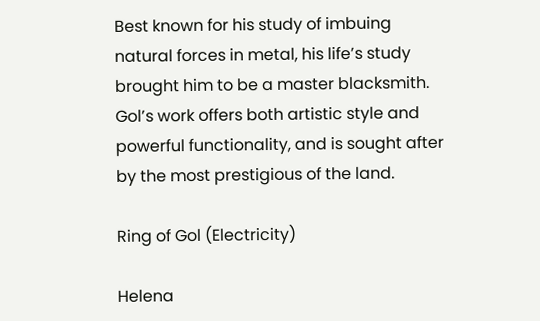Best known for his study of imbuing natural forces in metal, his life’s study brought him to be a master blacksmith. Gol’s work offers both artistic style and powerful functionality, and is sought after by the most prestigious of the land.

Ring of Gol (Electricity)

Helena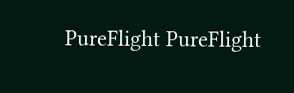PureFlight PureFlight